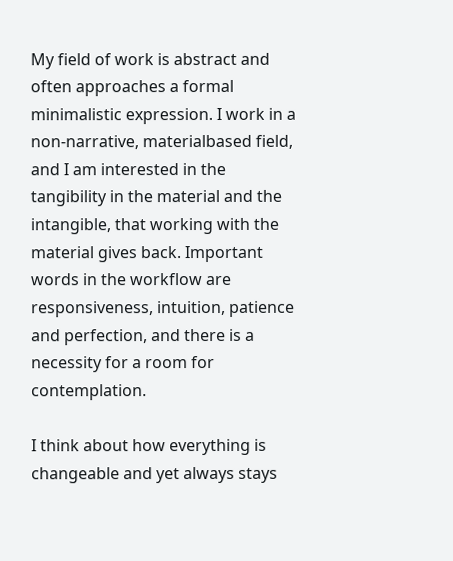My field of work is abstract and often approaches a formal minimalistic expression. I work in a non-narrative, materialbased field, and I am interested in the tangibility in the material and the intangible, that working with the material gives back. Important words in the workflow are responsiveness, intuition, patience and perfection, and there is a necessity for a room for contemplation.

I think about how everything is changeable and yet always stays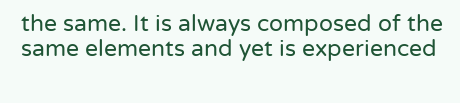the same. It is always composed of the same elements and yet is experienced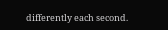differently each second.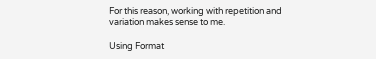For this reason, working with repetition and variation makes sense to me.

Using Format